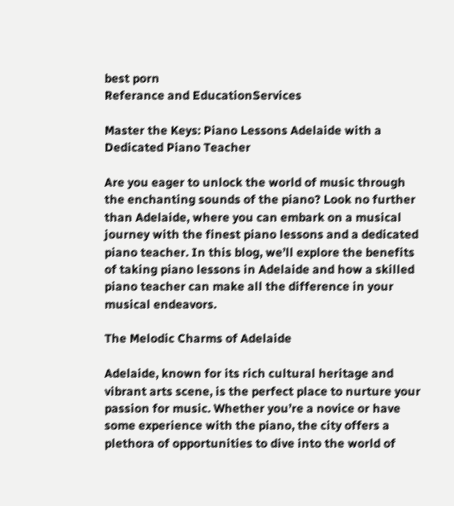best porn
Referance and EducationServices

Master the Keys: Piano Lessons Adelaide with a Dedicated Piano Teacher

Are you eager to unlock the world of music through the enchanting sounds of the piano? Look no further than Adelaide, where you can embark on a musical journey with the finest piano lessons and a dedicated piano teacher. In this blog, we’ll explore the benefits of taking piano lessons in Adelaide and how a skilled piano teacher can make all the difference in your musical endeavors.

The Melodic Charms of Adelaide

Adelaide, known for its rich cultural heritage and vibrant arts scene, is the perfect place to nurture your passion for music. Whether you’re a novice or have some experience with the piano, the city offers a plethora of opportunities to dive into the world of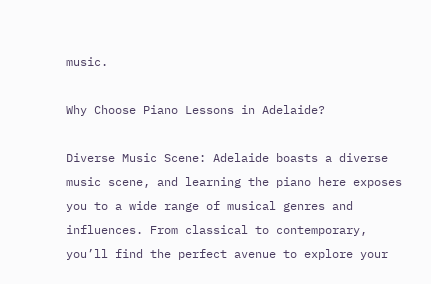music.

Why Choose Piano Lessons in Adelaide?

Diverse Music Scene: Adelaide boasts a diverse music scene, and learning the piano here exposes you to a wide range of musical genres and influences. From classical to contemporary, you’ll find the perfect avenue to explore your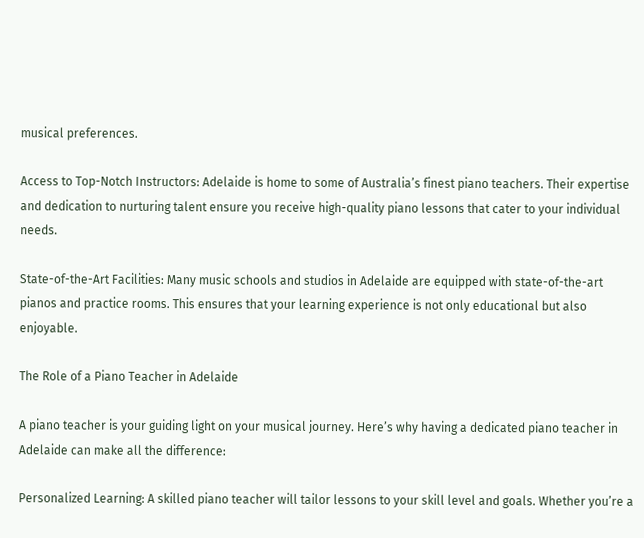musical preferences.

Access to Top-Notch Instructors: Adelaide is home to some of Australia’s finest piano teachers. Their expertise and dedication to nurturing talent ensure you receive high-quality piano lessons that cater to your individual needs.

State-of-the-Art Facilities: Many music schools and studios in Adelaide are equipped with state-of-the-art pianos and practice rooms. This ensures that your learning experience is not only educational but also enjoyable.

The Role of a Piano Teacher in Adelaide

A piano teacher is your guiding light on your musical journey. Here’s why having a dedicated piano teacher in Adelaide can make all the difference:

Personalized Learning: A skilled piano teacher will tailor lessons to your skill level and goals. Whether you’re a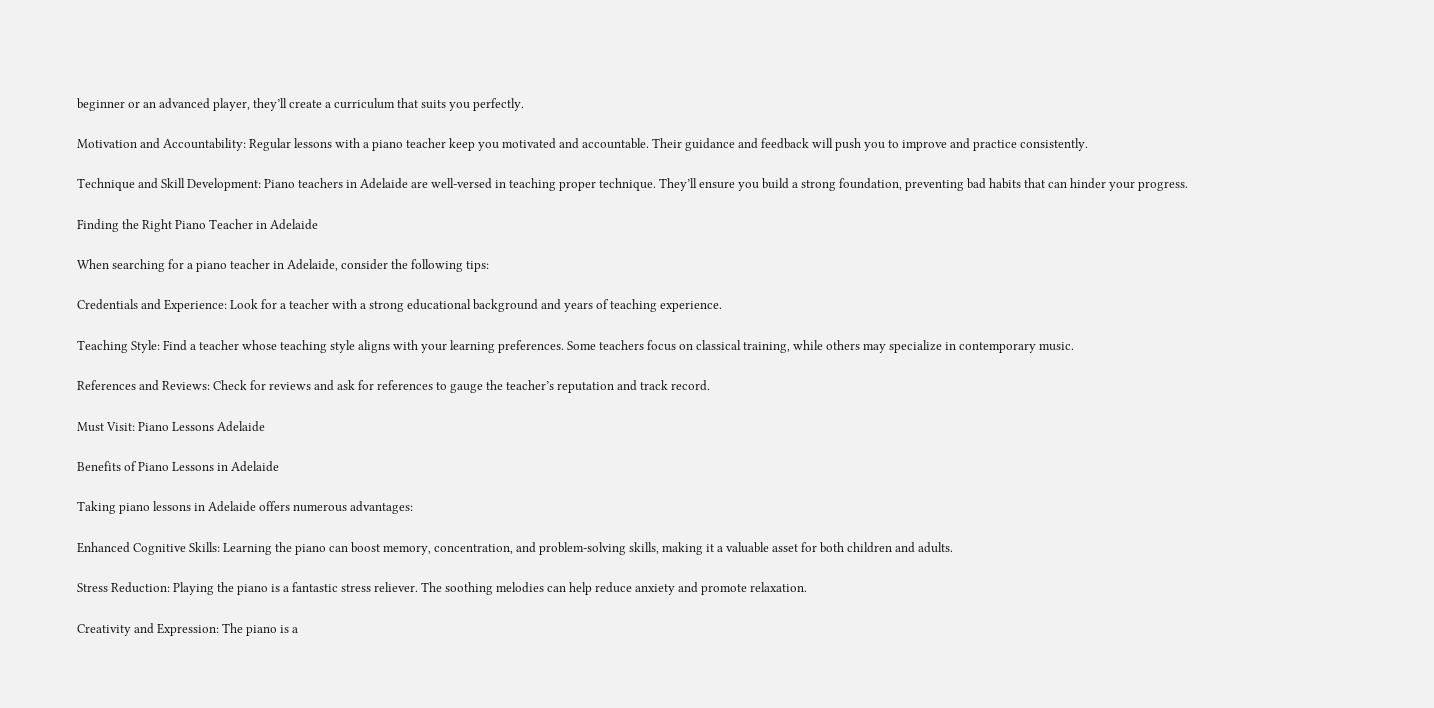beginner or an advanced player, they’ll create a curriculum that suits you perfectly.

Motivation and Accountability: Regular lessons with a piano teacher keep you motivated and accountable. Their guidance and feedback will push you to improve and practice consistently.

Technique and Skill Development: Piano teachers in Adelaide are well-versed in teaching proper technique. They’ll ensure you build a strong foundation, preventing bad habits that can hinder your progress.

Finding the Right Piano Teacher in Adelaide

When searching for a piano teacher in Adelaide, consider the following tips:

Credentials and Experience: Look for a teacher with a strong educational background and years of teaching experience.

Teaching Style: Find a teacher whose teaching style aligns with your learning preferences. Some teachers focus on classical training, while others may specialize in contemporary music.

References and Reviews: Check for reviews and ask for references to gauge the teacher’s reputation and track record.

Must Visit: Piano Lessons Adelaide

Benefits of Piano Lessons in Adelaide

Taking piano lessons in Adelaide offers numerous advantages:

Enhanced Cognitive Skills: Learning the piano can boost memory, concentration, and problem-solving skills, making it a valuable asset for both children and adults.

Stress Reduction: Playing the piano is a fantastic stress reliever. The soothing melodies can help reduce anxiety and promote relaxation.

Creativity and Expression: The piano is a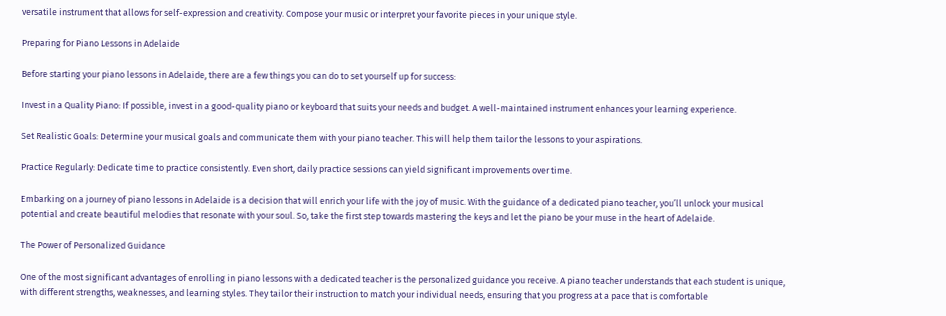versatile instrument that allows for self-expression and creativity. Compose your music or interpret your favorite pieces in your unique style.

Preparing for Piano Lessons in Adelaide

Before starting your piano lessons in Adelaide, there are a few things you can do to set yourself up for success:

Invest in a Quality Piano: If possible, invest in a good-quality piano or keyboard that suits your needs and budget. A well-maintained instrument enhances your learning experience.

Set Realistic Goals: Determine your musical goals and communicate them with your piano teacher. This will help them tailor the lessons to your aspirations.

Practice Regularly: Dedicate time to practice consistently. Even short, daily practice sessions can yield significant improvements over time.

Embarking on a journey of piano lessons in Adelaide is a decision that will enrich your life with the joy of music. With the guidance of a dedicated piano teacher, you’ll unlock your musical potential and create beautiful melodies that resonate with your soul. So, take the first step towards mastering the keys and let the piano be your muse in the heart of Adelaide.

The Power of Personalized Guidance

One of the most significant advantages of enrolling in piano lessons with a dedicated teacher is the personalized guidance you receive. A piano teacher understands that each student is unique, with different strengths, weaknesses, and learning styles. They tailor their instruction to match your individual needs, ensuring that you progress at a pace that is comfortable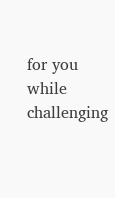for you while challenging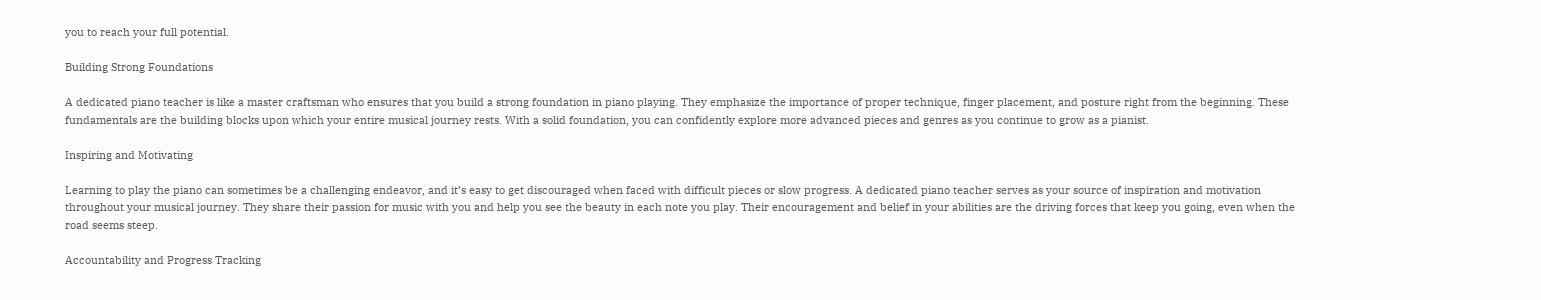you to reach your full potential.

Building Strong Foundations

A dedicated piano teacher is like a master craftsman who ensures that you build a strong foundation in piano playing. They emphasize the importance of proper technique, finger placement, and posture right from the beginning. These fundamentals are the building blocks upon which your entire musical journey rests. With a solid foundation, you can confidently explore more advanced pieces and genres as you continue to grow as a pianist.

Inspiring and Motivating

Learning to play the piano can sometimes be a challenging endeavor, and it’s easy to get discouraged when faced with difficult pieces or slow progress. A dedicated piano teacher serves as your source of inspiration and motivation throughout your musical journey. They share their passion for music with you and help you see the beauty in each note you play. Their encouragement and belief in your abilities are the driving forces that keep you going, even when the road seems steep.

Accountability and Progress Tracking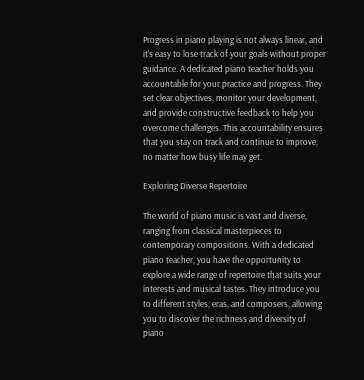Progress in piano playing is not always linear, and it’s easy to lose track of your goals without proper guidance. A dedicated piano teacher holds you accountable for your practice and progress. They set clear objectives, monitor your development, and provide constructive feedback to help you overcome challenges. This accountability ensures that you stay on track and continue to improve, no matter how busy life may get.

Exploring Diverse Repertoire

The world of piano music is vast and diverse, ranging from classical masterpieces to contemporary compositions. With a dedicated piano teacher, you have the opportunity to explore a wide range of repertoire that suits your interests and musical tastes. They introduce you to different styles, eras, and composers, allowing you to discover the richness and diversity of piano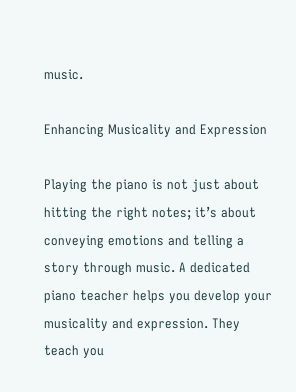music.

Enhancing Musicality and Expression

Playing the piano is not just about hitting the right notes; it’s about conveying emotions and telling a story through music. A dedicated piano teacher helps you develop your musicality and expression. They teach you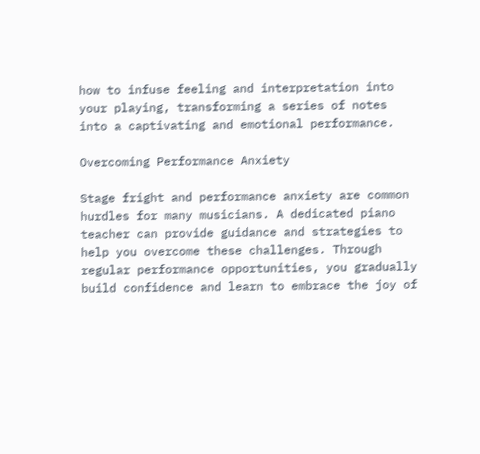how to infuse feeling and interpretation into your playing, transforming a series of notes into a captivating and emotional performance.

Overcoming Performance Anxiety

Stage fright and performance anxiety are common hurdles for many musicians. A dedicated piano teacher can provide guidance and strategies to help you overcome these challenges. Through regular performance opportunities, you gradually build confidence and learn to embrace the joy of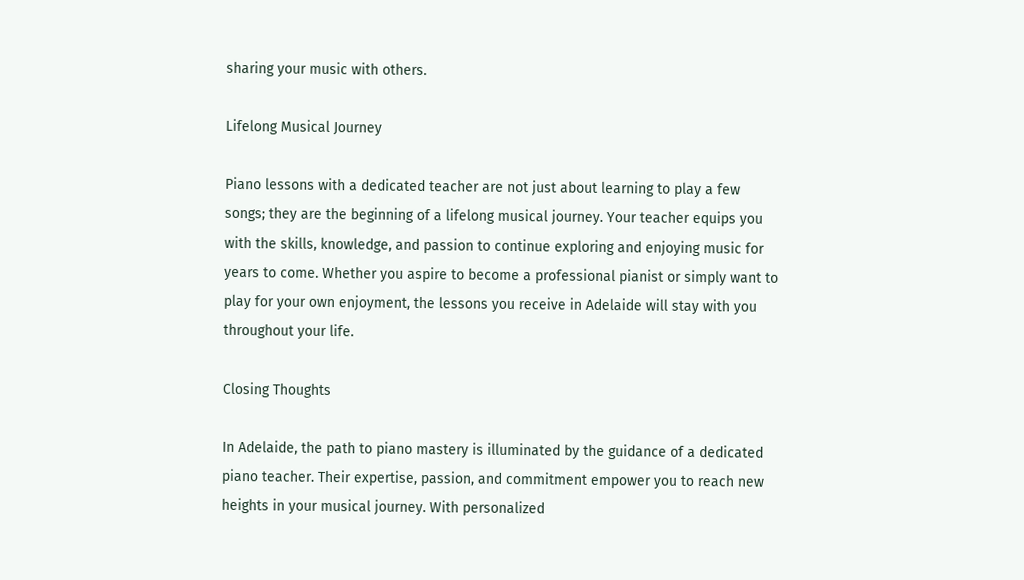sharing your music with others.

Lifelong Musical Journey

Piano lessons with a dedicated teacher are not just about learning to play a few songs; they are the beginning of a lifelong musical journey. Your teacher equips you with the skills, knowledge, and passion to continue exploring and enjoying music for years to come. Whether you aspire to become a professional pianist or simply want to play for your own enjoyment, the lessons you receive in Adelaide will stay with you throughout your life.

Closing Thoughts

In Adelaide, the path to piano mastery is illuminated by the guidance of a dedicated piano teacher. Their expertise, passion, and commitment empower you to reach new heights in your musical journey. With personalized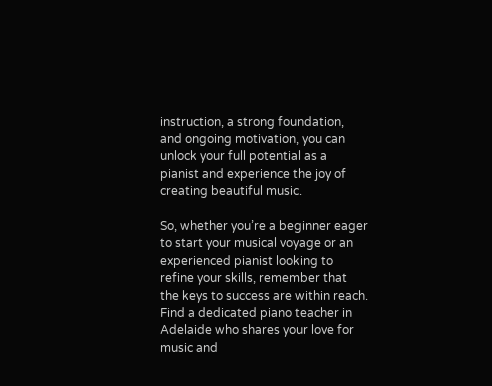instruction, a strong foundation, and ongoing motivation, you can unlock your full potential as a pianist and experience the joy of creating beautiful music.

So, whether you’re a beginner eager to start your musical voyage or an experienced pianist looking to refine your skills, remember that the keys to success are within reach. Find a dedicated piano teacher in Adelaide who shares your love for music and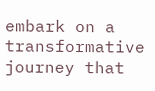embark on a transformative journey that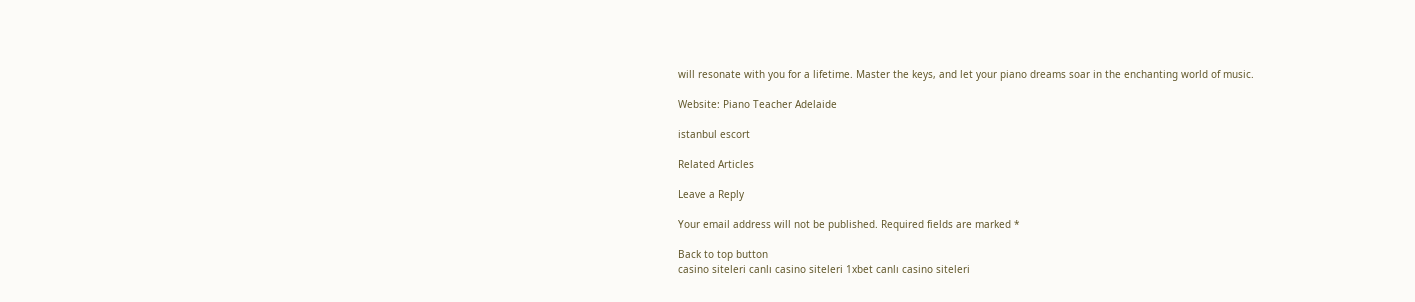will resonate with you for a lifetime. Master the keys, and let your piano dreams soar in the enchanting world of music.

Website: Piano Teacher Adelaide

istanbul escort

Related Articles

Leave a Reply

Your email address will not be published. Required fields are marked *

Back to top button
casino siteleri canlı casino siteleri 1xbet canlı casino siteleri